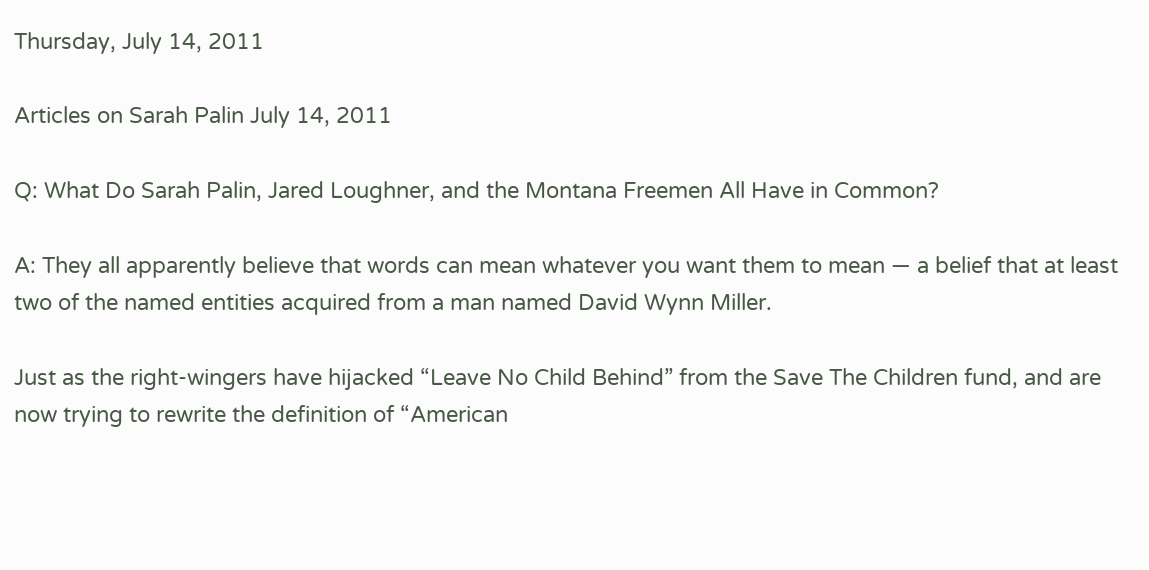Thursday, July 14, 2011

Articles on Sarah Palin July 14, 2011

Q: What Do Sarah Palin, Jared Loughner, and the Montana Freemen All Have in Common?

A: They all apparently believe that words can mean whatever you want them to mean — a belief that at least two of the named entities acquired from a man named David Wynn Miller.

Just as the right-wingers have hijacked “Leave No Child Behind” from the Save The Children fund, and are now trying to rewrite the definition of “American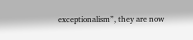exceptionalism”, they are now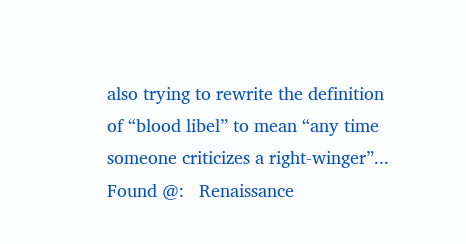also trying to rewrite the definition of “blood libel” to mean “any time someone criticizes a right-winger”...  Found @:   Renaissance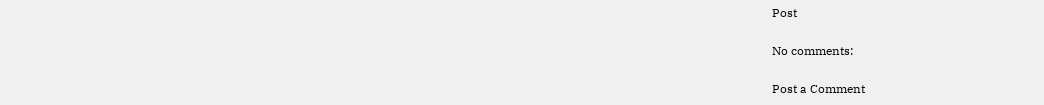Post

No comments:

Post a Comment